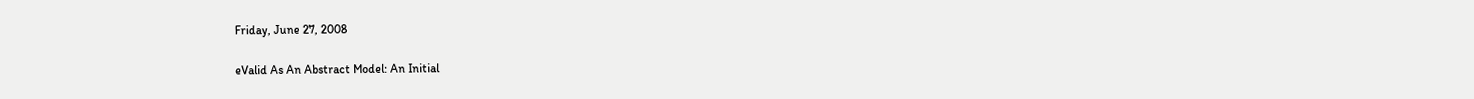Friday, June 27, 2008

eValid As An Abstract Model: An Initial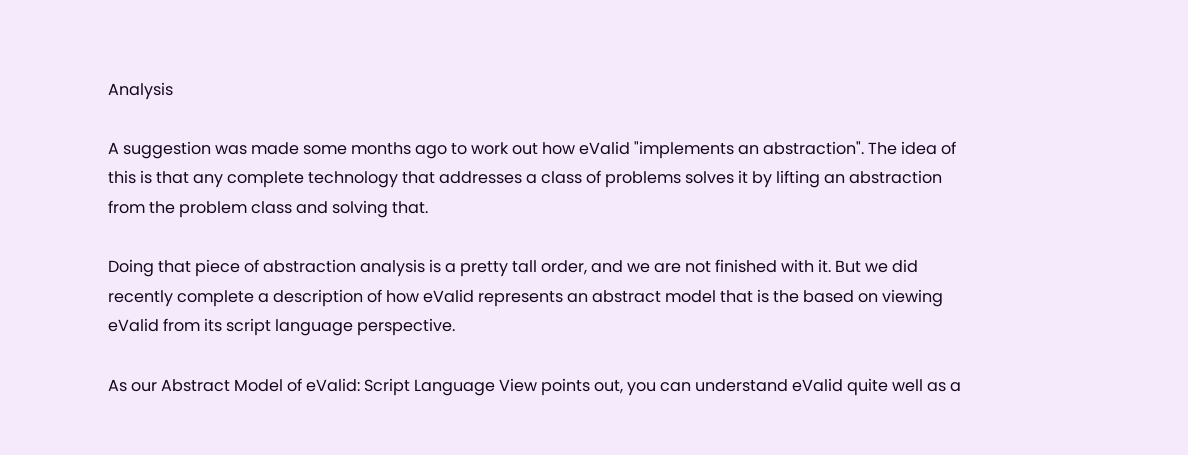Analysis

A suggestion was made some months ago to work out how eValid "implements an abstraction". The idea of this is that any complete technology that addresses a class of problems solves it by lifting an abstraction from the problem class and solving that.

Doing that piece of abstraction analysis is a pretty tall order, and we are not finished with it. But we did recently complete a description of how eValid represents an abstract model that is the based on viewing eValid from its script language perspective.

As our Abstract Model of eValid: Script Language View points out, you can understand eValid quite well as a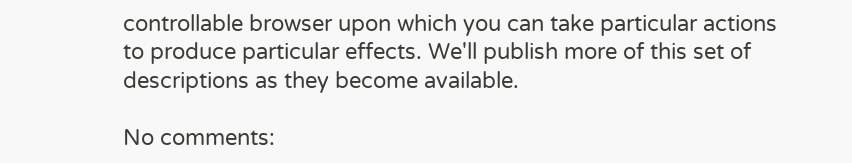controllable browser upon which you can take particular actions to produce particular effects. We'll publish more of this set of descriptions as they become available.

No comments: